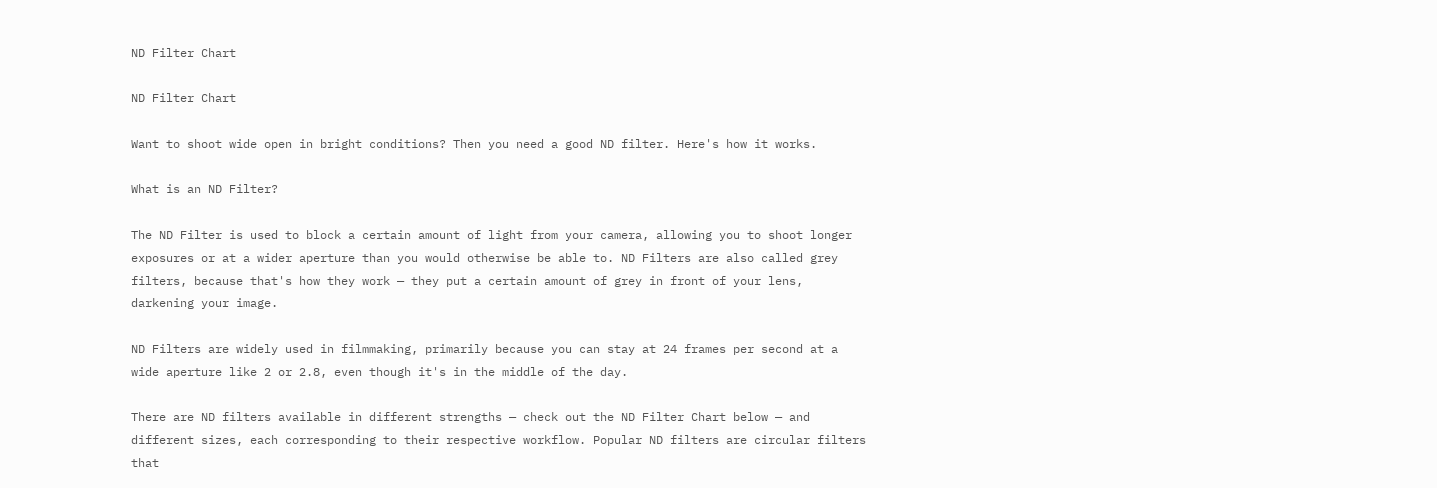ND Filter Chart

ND Filter Chart

Want to shoot wide open in bright conditions? Then you need a good ND filter. Here's how it works.

What is an ND Filter?

The ND Filter is used to block a certain amount of light from your camera, allowing you to shoot longer exposures or at a wider aperture than you would otherwise be able to. ND Filters are also called grey filters, because that's how they work — they put a certain amount of grey in front of your lens, darkening your image.

ND Filters are widely used in filmmaking, primarily because you can stay at 24 frames per second at a wide aperture like 2 or 2.8, even though it's in the middle of the day.

There are ND filters available in different strengths — check out the ND Filter Chart below — and different sizes, each corresponding to their respective workflow. Popular ND filters are circular filters that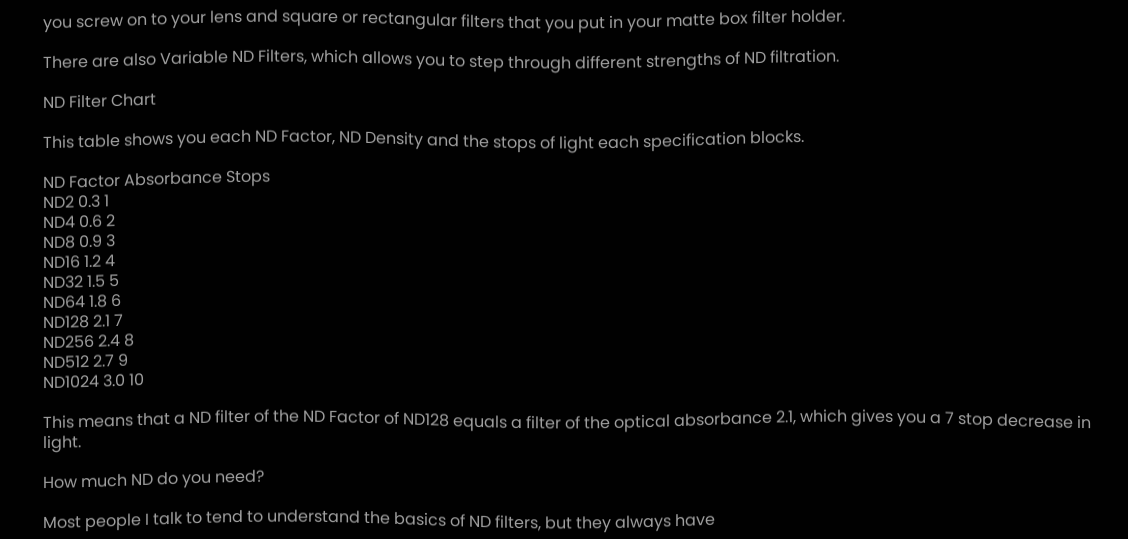you screw on to your lens and square or rectangular filters that you put in your matte box filter holder.

There are also Variable ND Filters, which allows you to step through different strengths of ND filtration.

ND Filter Chart

This table shows you each ND Factor, ND Density and the stops of light each specification blocks.

ND Factor Absorbance Stops
ND2 0.3 1
ND4 0.6 2
ND8 0.9 3
ND16 1.2 4
ND32 1.5 5
ND64 1.8 6
ND128 2.1 7
ND256 2.4 8
ND512 2.7 9
ND1024 3.0 10

This means that a ND filter of the ND Factor of ND128 equals a filter of the optical absorbance 2.1, which gives you a 7 stop decrease in light.

How much ND do you need?

Most people I talk to tend to understand the basics of ND filters, but they always have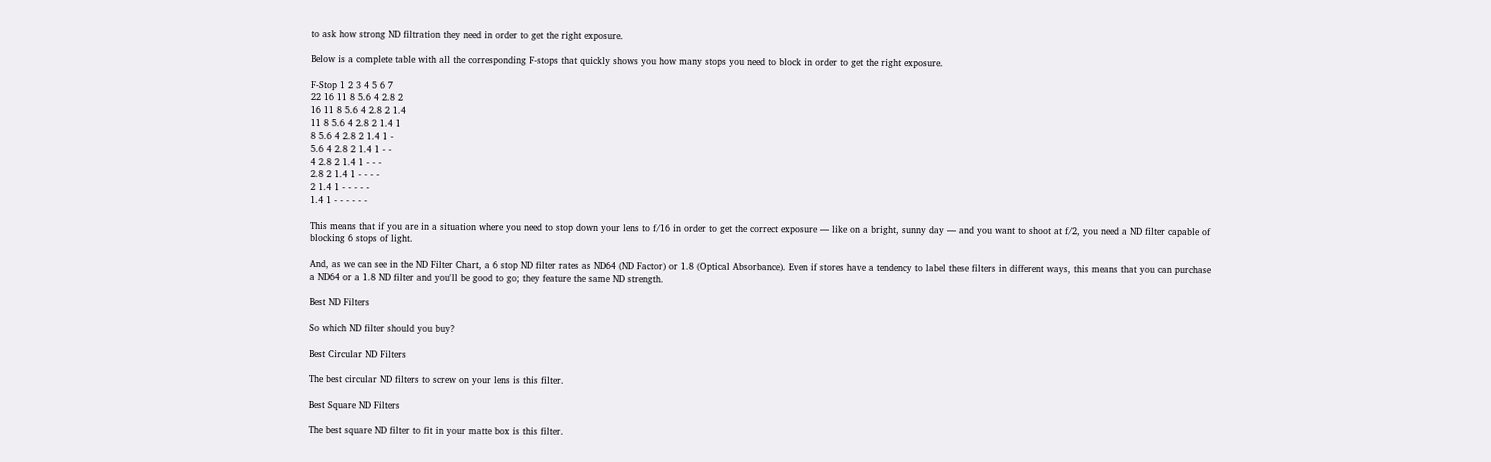to ask how strong ND filtration they need in order to get the right exposure.

Below is a complete table with all the corresponding F-stops that quickly shows you how many stops you need to block in order to get the right exposure.

F-Stop 1 2 3 4 5 6 7
22 16 11 8 5.6 4 2.8 2
16 11 8 5.6 4 2.8 2 1.4
11 8 5.6 4 2.8 2 1.4 1
8 5.6 4 2.8 2 1.4 1 -
5.6 4 2.8 2 1.4 1 - -
4 2.8 2 1.4 1 - - -
2.8 2 1.4 1 - - - -
2 1.4 1 - - - - -
1.4 1 - - - - - -

This means that if you are in a situation where you need to stop down your lens to f/16 in order to get the correct exposure — like on a bright, sunny day — and you want to shoot at f/2, you need a ND filter capable of blocking 6 stops of light.

And, as we can see in the ND Filter Chart, a 6 stop ND filter rates as ND64 (ND Factor) or 1.8 (Optical Absorbance). Even if stores have a tendency to label these filters in different ways, this means that you can purchase a ND64 or a 1.8 ND filter and you'll be good to go; they feature the same ND strength.

Best ND Filters

So which ND filter should you buy?

Best Circular ND Filters

The best circular ND filters to screw on your lens is this filter.

Best Square ND Filters

The best square ND filter to fit in your matte box is this filter.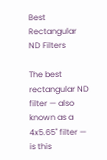Best Rectangular ND Filters

The best rectangular ND filter — also known as a 4x5.65" filter — is this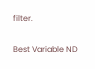filter.

Best Variable ND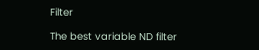Filter

The best variable ND filter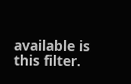available is this filter.